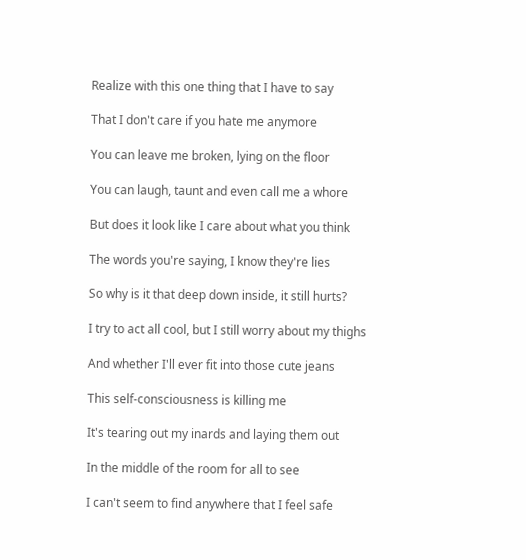Realize with this one thing that I have to say

That I don't care if you hate me anymore

You can leave me broken, lying on the floor

You can laugh, taunt and even call me a whore

But does it look like I care about what you think

The words you're saying, I know they're lies

So why is it that deep down inside, it still hurts?

I try to act all cool, but I still worry about my thighs

And whether I'll ever fit into those cute jeans

This self-consciousness is killing me

It's tearing out my inards and laying them out

In the middle of the room for all to see

I can't seem to find anywhere that I feel safe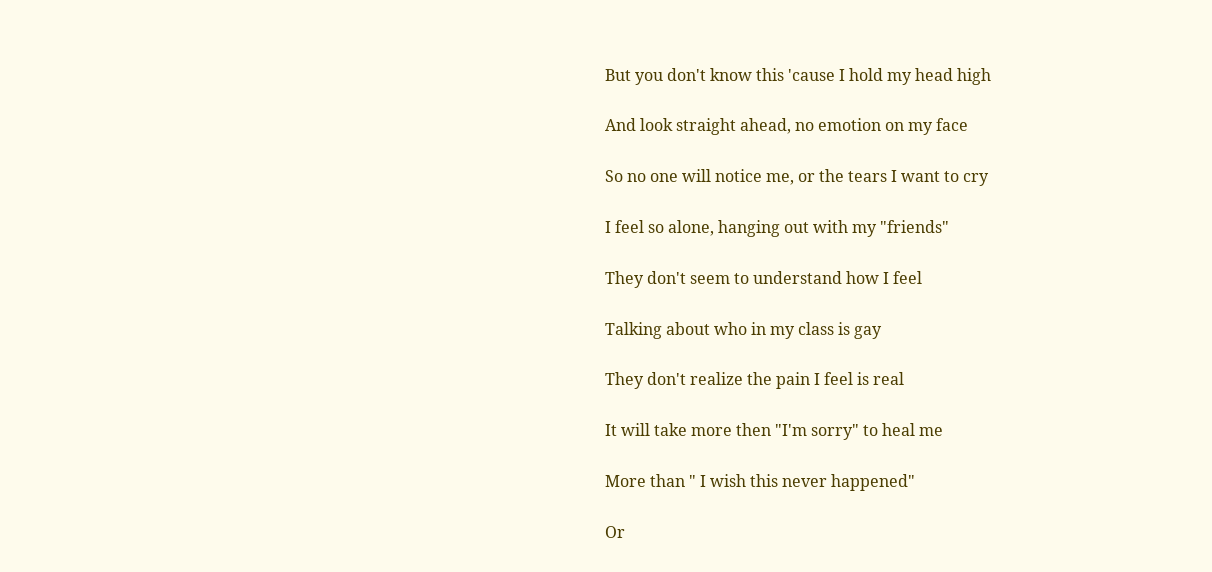But you don't know this 'cause I hold my head high

And look straight ahead, no emotion on my face

So no one will notice me, or the tears I want to cry

I feel so alone, hanging out with my "friends"

They don't seem to understand how I feel

Talking about who in my class is gay

They don't realize the pain I feel is real

It will take more then "I'm sorry" to heal me

More than " I wish this never happened"

Or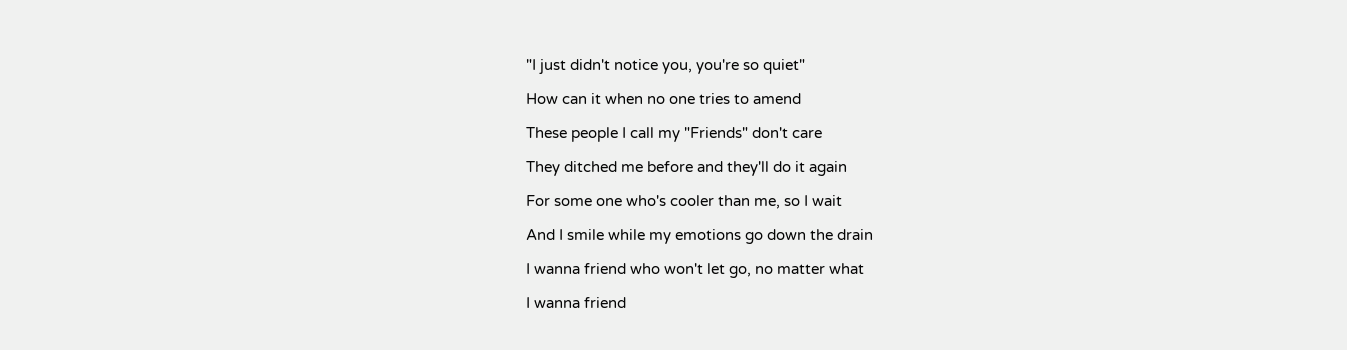"I just didn't notice you, you're so quiet"

How can it when no one tries to amend

These people I call my "Friends" don't care

They ditched me before and they'll do it again

For some one who's cooler than me, so I wait

And I smile while my emotions go down the drain

I wanna friend who won't let go, no matter what

I wanna friend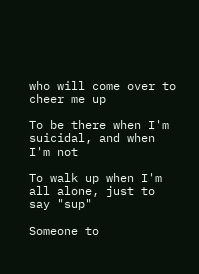who will come over to cheer me up

To be there when I'm suicidal, and when I'm not

To walk up when I'm all alone, just to say "sup"

Someone to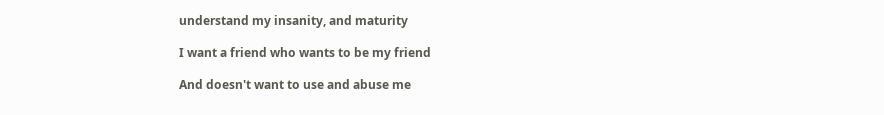understand my insanity, and maturity

I want a friend who wants to be my friend

And doesn't want to use and abuse me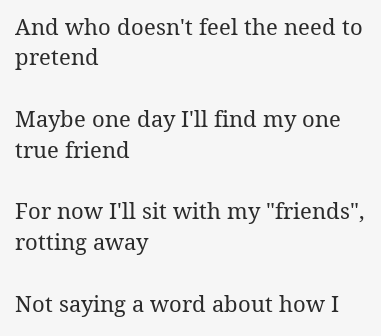And who doesn't feel the need to pretend

Maybe one day I'll find my one true friend

For now I'll sit with my "friends", rotting away

Not saying a word about how I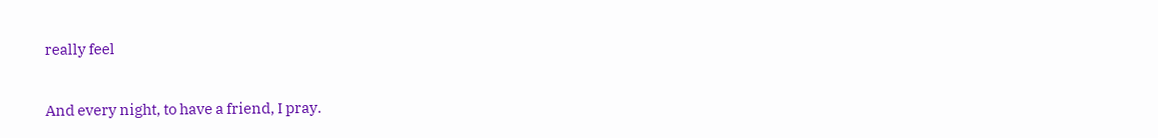really feel

And every night, to have a friend, I pray.